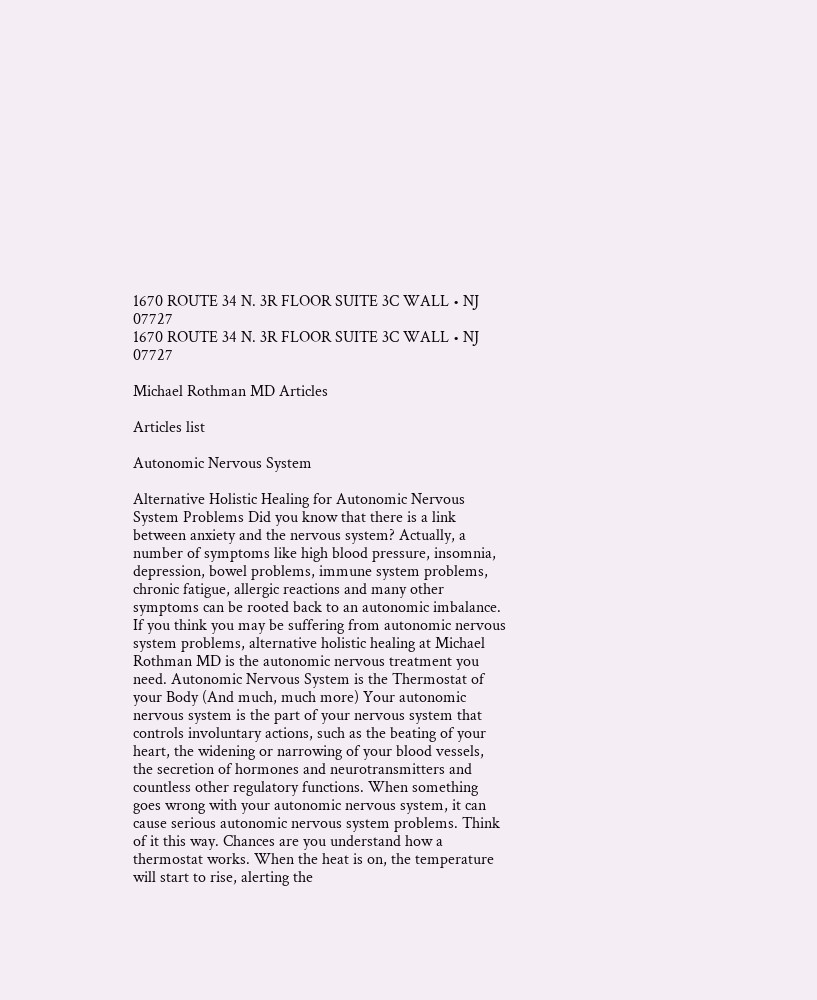1670 ROUTE 34 N. 3R FLOOR SUITE 3C WALL • NJ 07727
1670 ROUTE 34 N. 3R FLOOR SUITE 3C WALL • NJ 07727

Michael Rothman MD Articles

Articles list

Autonomic Nervous System

Alternative Holistic Healing for Autonomic Nervous System Problems Did you know that there is a link between anxiety and the nervous system? Actually, a number of symptoms like high blood pressure, insomnia, depression, bowel problems, immune system problems, chronic fatigue, allergic reactions and many other symptoms can be rooted back to an autonomic imbalance. If you think you may be suffering from autonomic nervous system problems, alternative holistic healing at Michael Rothman MD is the autonomic nervous treatment you need. Autonomic Nervous System is the Thermostat of your Body (And much, much more) Your autonomic nervous system is the part of your nervous system that controls involuntary actions, such as the beating of your heart, the widening or narrowing of your blood vessels, the secretion of hormones and neurotransmitters and countless other regulatory functions. When something goes wrong with your autonomic nervous system, it can cause serious autonomic nervous system problems. Think of it this way. Chances are you understand how a thermostat works. When the heat is on, the temperature will start to rise, alerting the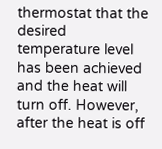thermostat that the desired temperature level has been achieved and the heat will turn off. However, after the heat is off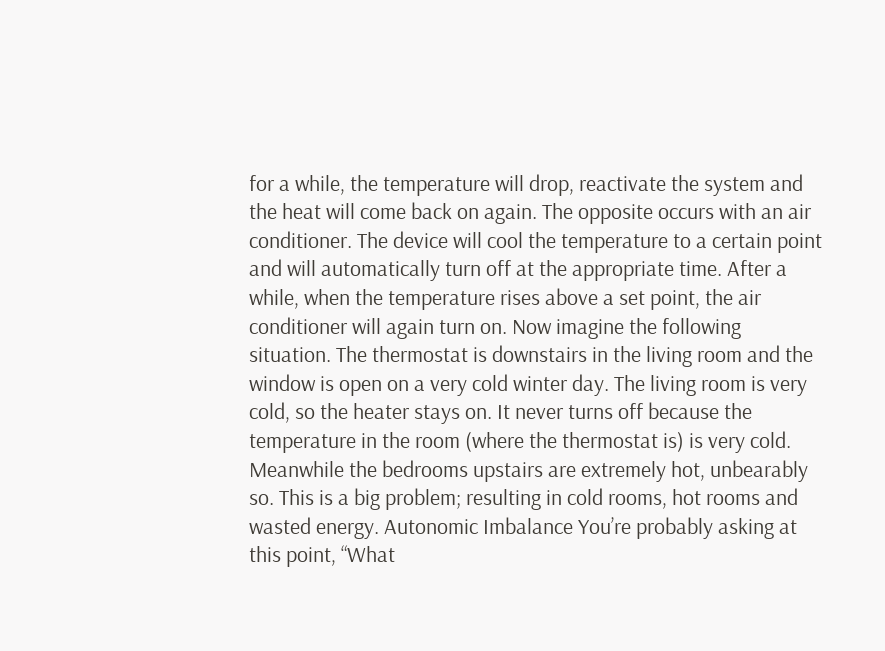for a while, the temperature will drop, reactivate the system and the heat will come back on again. The opposite occurs with an air conditioner. The device will cool the temperature to a certain point and will automatically turn off at the appropriate time. After a while, when the temperature rises above a set point, the air conditioner will again turn on. Now imagine the following situation. The thermostat is downstairs in the living room and the window is open on a very cold winter day. The living room is very cold, so the heater stays on. It never turns off because the temperature in the room (where the thermostat is) is very cold. Meanwhile the bedrooms upstairs are extremely hot, unbearably so. This is a big problem; resulting in cold rooms, hot rooms and wasted energy. Autonomic Imbalance You’re probably asking at this point, “What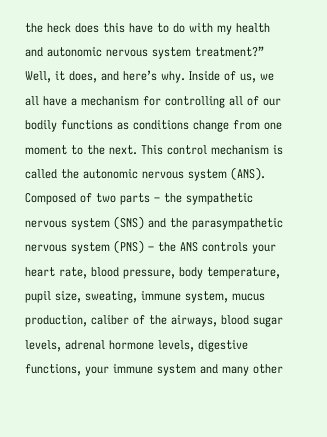the heck does this have to do with my health and autonomic nervous system treatment?” Well, it does, and here’s why. Inside of us, we all have a mechanism for controlling all of our bodily functions as conditions change from one moment to the next. This control mechanism is called the autonomic nervous system (ANS). Composed of two parts – the sympathetic nervous system (SNS) and the parasympathetic nervous system (PNS) – the ANS controls your heart rate, blood pressure, body temperature, pupil size, sweating, immune system, mucus production, caliber of the airways, blood sugar levels, adrenal hormone levels, digestive functions, your immune system and many other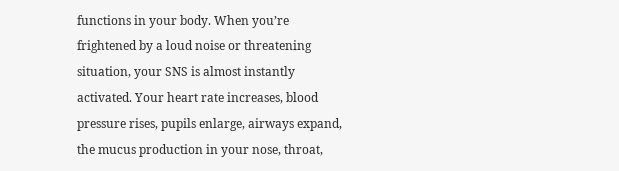functions in your body. When you’re frightened by a loud noise or threatening situation, your SNS is almost instantly activated. Your heart rate increases, blood pressure rises, pupils enlarge, airways expand, the mucus production in your nose, throat,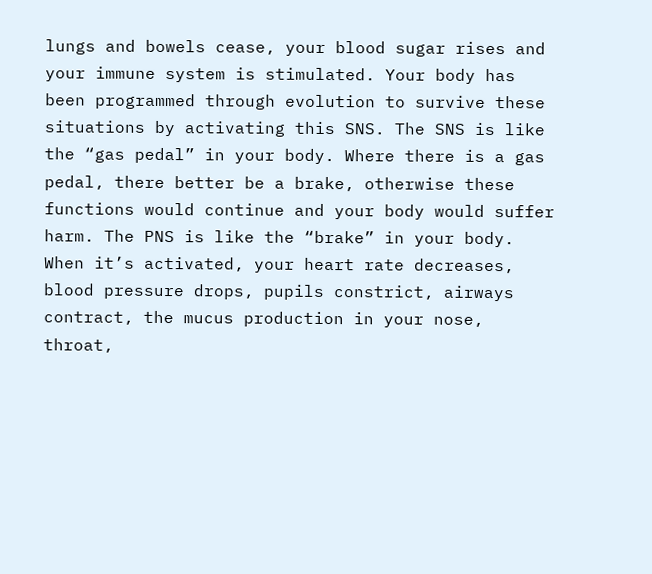lungs and bowels cease, your blood sugar rises and your immune system is stimulated. Your body has been programmed through evolution to survive these situations by activating this SNS. The SNS is like the “gas pedal” in your body. Where there is a gas pedal, there better be a brake, otherwise these functions would continue and your body would suffer harm. The PNS is like the “brake” in your body. When it’s activated, your heart rate decreases, blood pressure drops, pupils constrict, airways contract, the mucus production in your nose, throat,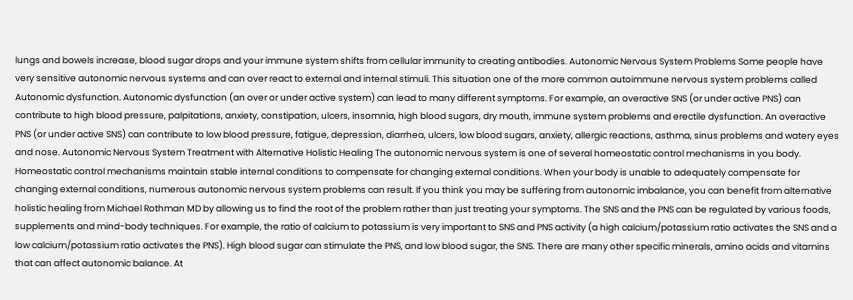lungs and bowels increase, blood sugar drops and your immune system shifts from cellular immunity to creating antibodies. Autonomic Nervous System Problems Some people have very sensitive autonomic nervous systems and can over react to external and internal stimuli. This situation one of the more common autoimmune nervous system problems called Autonomic dysfunction. Autonomic dysfunction (an over or under active system) can lead to many different symptoms. For example, an overactive SNS (or under active PNS) can contribute to high blood pressure, palpitations, anxiety, constipation, ulcers, insomnia, high blood sugars, dry mouth, immune system problems and erectile dysfunction. An overactive PNS (or under active SNS) can contribute to low blood pressure, fatigue, depression, diarrhea, ulcers, low blood sugars, anxiety, allergic reactions, asthma, sinus problems and watery eyes and nose. Autonomic Nervous System Treatment with Alternative Holistic Healing The autonomic nervous system is one of several homeostatic control mechanisms in you body. Homeostatic control mechanisms maintain stable internal conditions to compensate for changing external conditions. When your body is unable to adequately compensate for changing external conditions, numerous autonomic nervous system problems can result. If you think you may be suffering from autonomic imbalance, you can benefit from alternative holistic healing from Michael Rothman MD by allowing us to find the root of the problem rather than just treating your symptoms. The SNS and the PNS can be regulated by various foods, supplements and mind-body techniques. For example, the ratio of calcium to potassium is very important to SNS and PNS activity (a high calcium/potassium ratio activates the SNS and a low calcium/potassium ratio activates the PNS). High blood sugar can stimulate the PNS, and low blood sugar, the SNS. There are many other specific minerals, amino acids and vitamins that can affect autonomic balance. At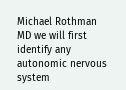Michael Rothman MD we will first identify any autonomic nervous system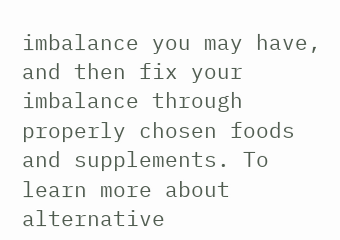imbalance you may have, and then fix your imbalance through properly chosen foods and supplements. To learn more about alternative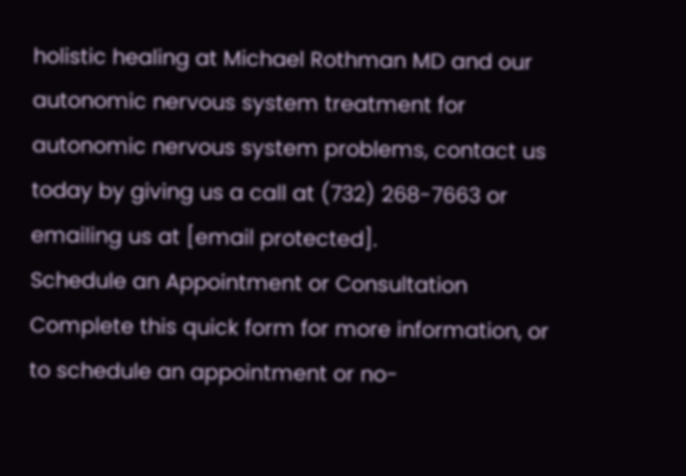holistic healing at Michael Rothman MD and our autonomic nervous system treatment for autonomic nervous system problems, contact us today by giving us a call at (732) 268-7663 or emailing us at [email protected].
Schedule an Appointment or Consultation
Complete this quick form for more information, or to schedule an appointment or no-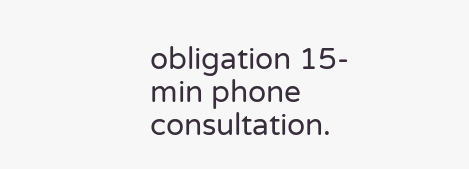obligation 15-min phone consultation.